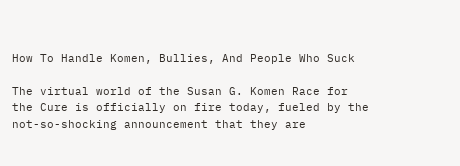How To Handle Komen, Bullies, And People Who Suck

The virtual world of the Susan G. Komen Race for the Cure is officially on fire today, fueled by the not-so-shocking announcement that they are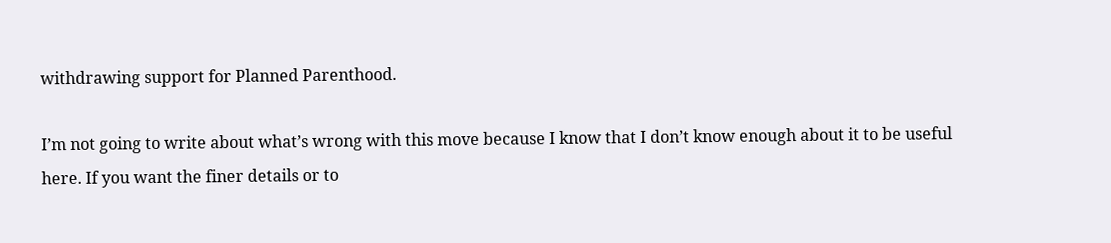withdrawing support for Planned Parenthood.

I’m not going to write about what’s wrong with this move because I know that I don’t know enough about it to be useful here. If you want the finer details or to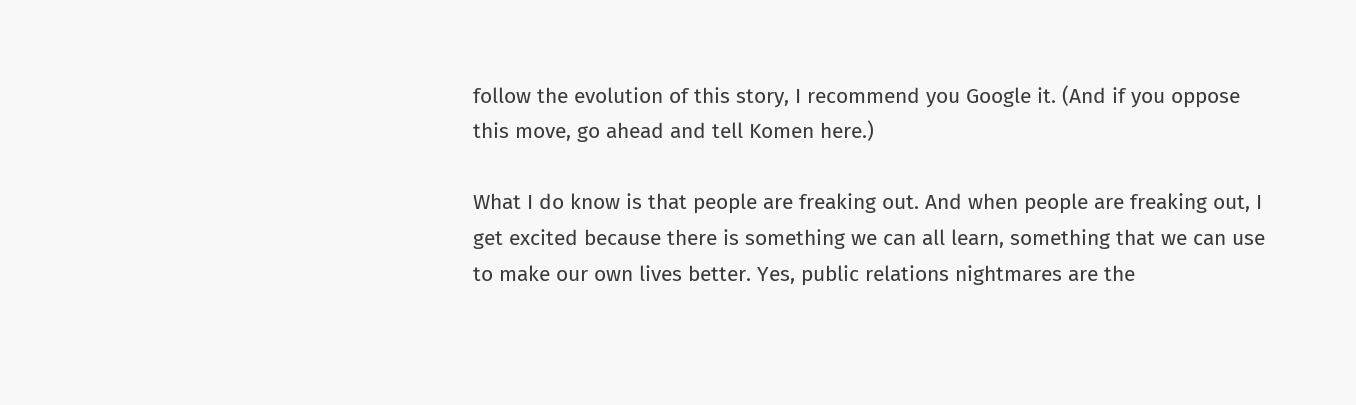follow the evolution of this story, I recommend you Google it. (And if you oppose this move, go ahead and tell Komen here.)

What I do know is that people are freaking out. And when people are freaking out, I get excited because there is something we can all learn, something that we can use to make our own lives better. Yes, public relations nightmares are the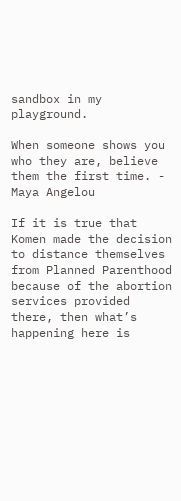sandbox in my playground.

When someone shows you who they are, believe them the first time. - Maya Angelou

If it is true that Komen made the decision to distance themselves from Planned Parenthood because of the abortion services provided there, then what’s happening here is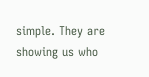simple. They are showing us who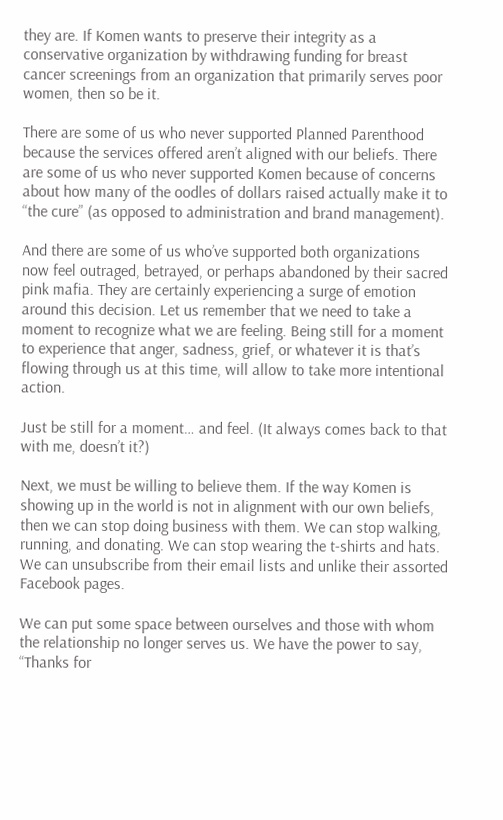they are. If Komen wants to preserve their integrity as a conservative organization by withdrawing funding for breast cancer screenings from an organization that primarily serves poor women, then so be it.

There are some of us who never supported Planned Parenthood because the services offered aren’t aligned with our beliefs. There are some of us who never supported Komen because of concerns about how many of the oodles of dollars raised actually make it to “the cure” (as opposed to administration and brand management).

And there are some of us who’ve supported both organizations now feel outraged, betrayed, or perhaps abandoned by their sacred pink mafia. They are certainly experiencing a surge of emotion around this decision. Let us remember that we need to take a moment to recognize what we are feeling. Being still for a moment to experience that anger, sadness, grief, or whatever it is that’s flowing through us at this time, will allow to take more intentional action.

Just be still for a moment… and feel. (It always comes back to that with me, doesn’t it?)

Next, we must be willing to believe them. If the way Komen is showing up in the world is not in alignment with our own beliefs, then we can stop doing business with them. We can stop walking, running, and donating. We can stop wearing the t-shirts and hats. We can unsubscribe from their email lists and unlike their assorted Facebook pages.

We can put some space between ourselves and those with whom the relationship no longer serves us. We have the power to say, “Thanks for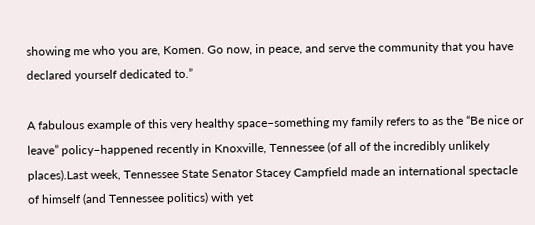showing me who you are, Komen. Go now, in peace, and serve the community that you have declared yourself dedicated to.”

A fabulous example of this very healthy space–something my family refers to as the “Be nice or leave” policy–happened recently in Knoxville, Tennessee (of all of the incredibly unlikely places).Last week, Tennessee State Senator Stacey Campfield made an international spectacle of himself (and Tennessee politics) with yet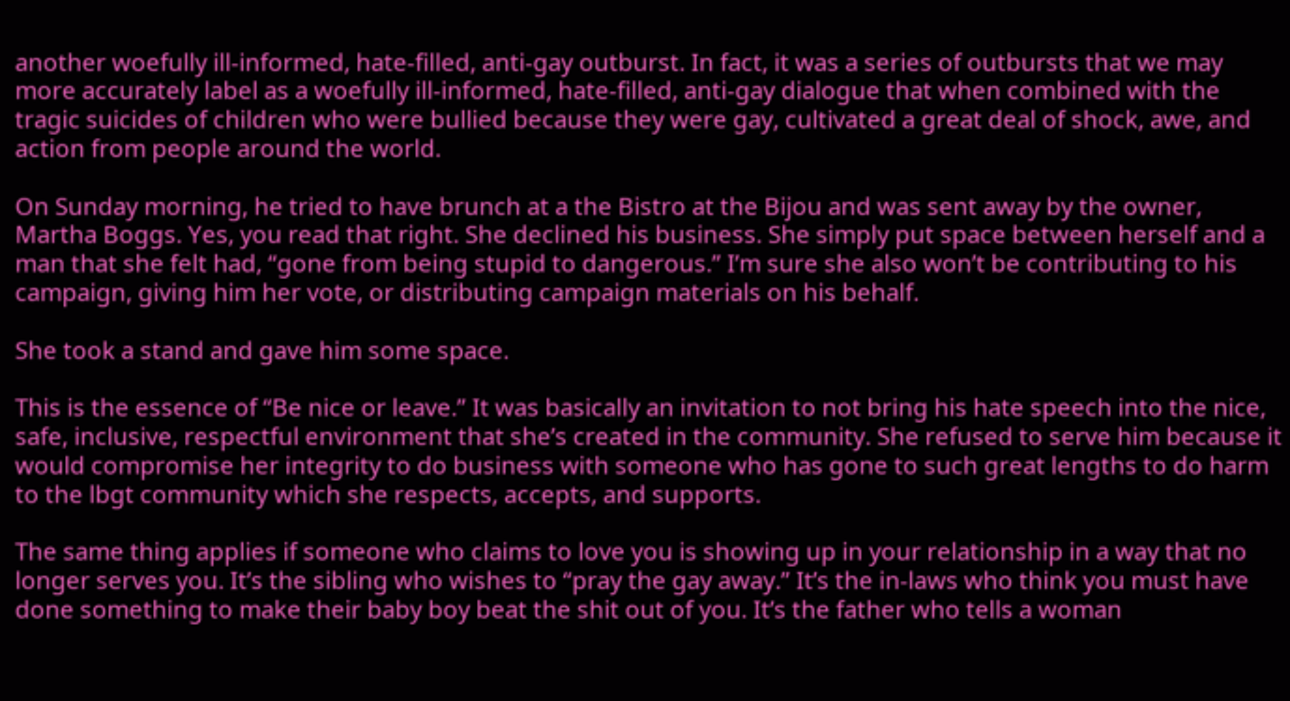another woefully ill-informed, hate-filled, anti-gay outburst. In fact, it was a series of outbursts that we may more accurately label as a woefully ill-informed, hate-filled, anti-gay dialogue that when combined with the tragic suicides of children who were bullied because they were gay, cultivated a great deal of shock, awe, and action from people around the world.

On Sunday morning, he tried to have brunch at a the Bistro at the Bijou and was sent away by the owner, Martha Boggs. Yes, you read that right. She declined his business. She simply put space between herself and a man that she felt had, “gone from being stupid to dangerous.” I’m sure she also won’t be contributing to his campaign, giving him her vote, or distributing campaign materials on his behalf.

She took a stand and gave him some space.

This is the essence of “Be nice or leave.” It was basically an invitation to not bring his hate speech into the nice, safe, inclusive, respectful environment that she’s created in the community. She refused to serve him because it would compromise her integrity to do business with someone who has gone to such great lengths to do harm to the lbgt community which she respects, accepts, and supports.

The same thing applies if someone who claims to love you is showing up in your relationship in a way that no longer serves you. It’s the sibling who wishes to “pray the gay away.” It’s the in-laws who think you must have done something to make their baby boy beat the shit out of you. It’s the father who tells a woman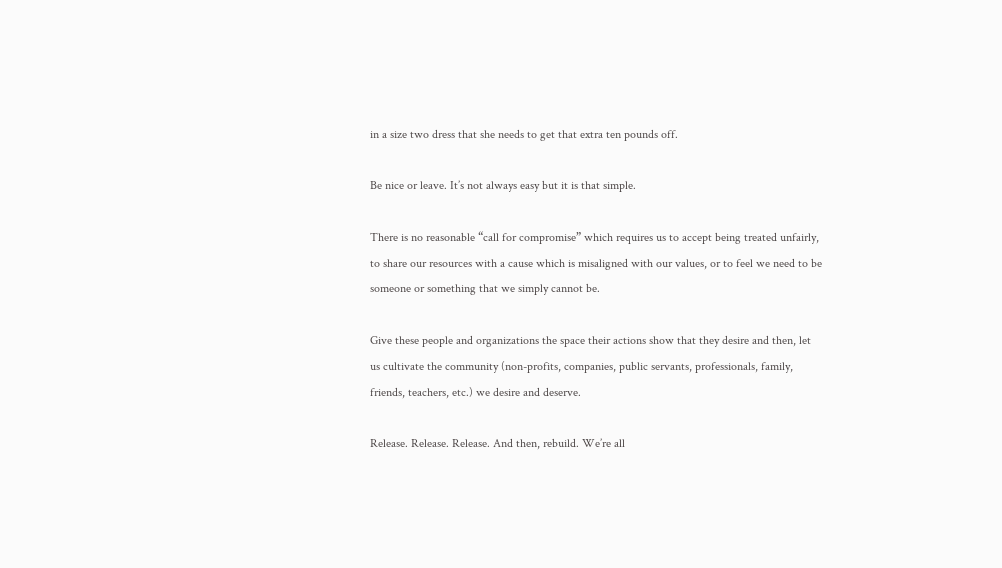in a size two dress that she needs to get that extra ten pounds off.

Be nice or leave. It’s not always easy but it is that simple.

There is no reasonable “call for compromise” which requires us to accept being treated unfairly, to share our resources with a cause which is misaligned with our values, or to feel we need to be someone or something that we simply cannot be.

Give these people and organizations the space their actions show that they desire and then, let us cultivate the community (non-profits, companies, public servants, professionals, family, friends, teachers, etc.) we desire and deserve.

Release. Release. Release. And then, rebuild. We’re all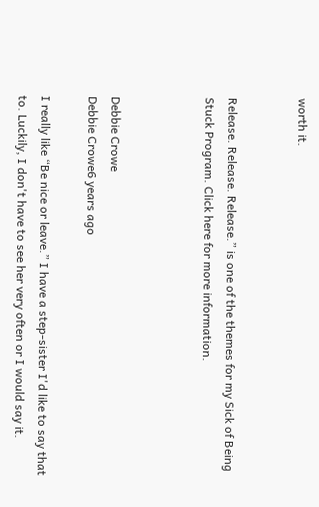worth it.


Release. Release. Release.” is one of the themes for my Sick of Being Stuck Program. Click here for more information.



Debbie Crowe
Debbie Crowe6 years ago

I really like “Be nice or leave.” I have a step-sister I'd like to say that to. Luckily, I don't have to see her very often or I would say it.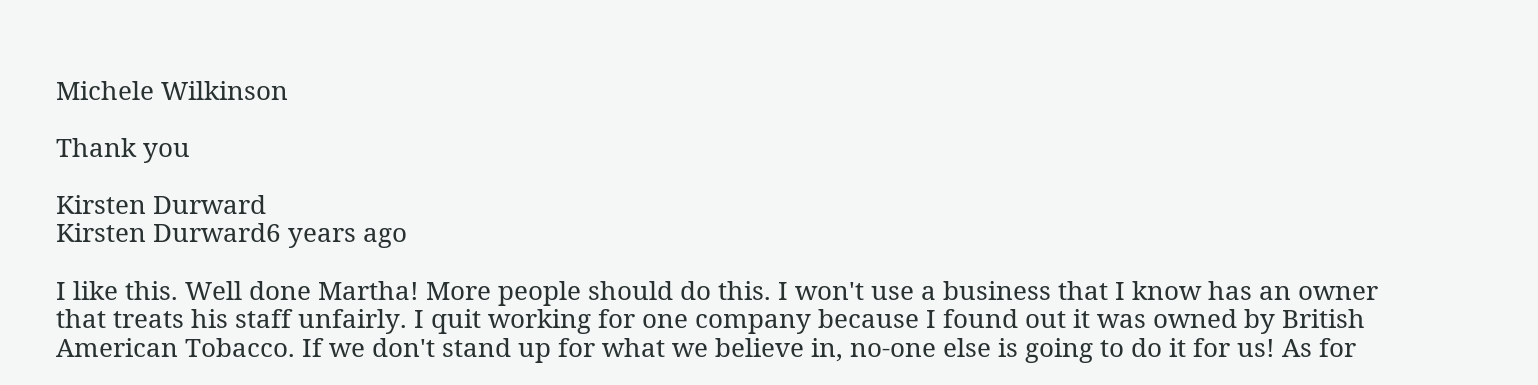Michele Wilkinson

Thank you

Kirsten Durward
Kirsten Durward6 years ago

I like this. Well done Martha! More people should do this. I won't use a business that I know has an owner that treats his staff unfairly. I quit working for one company because I found out it was owned by British American Tobacco. If we don't stand up for what we believe in, no-one else is going to do it for us! As for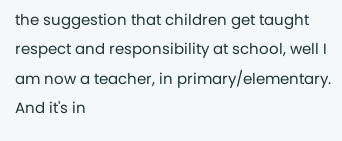the suggestion that children get taught respect and responsibility at school, well I am now a teacher, in primary/elementary. And it's in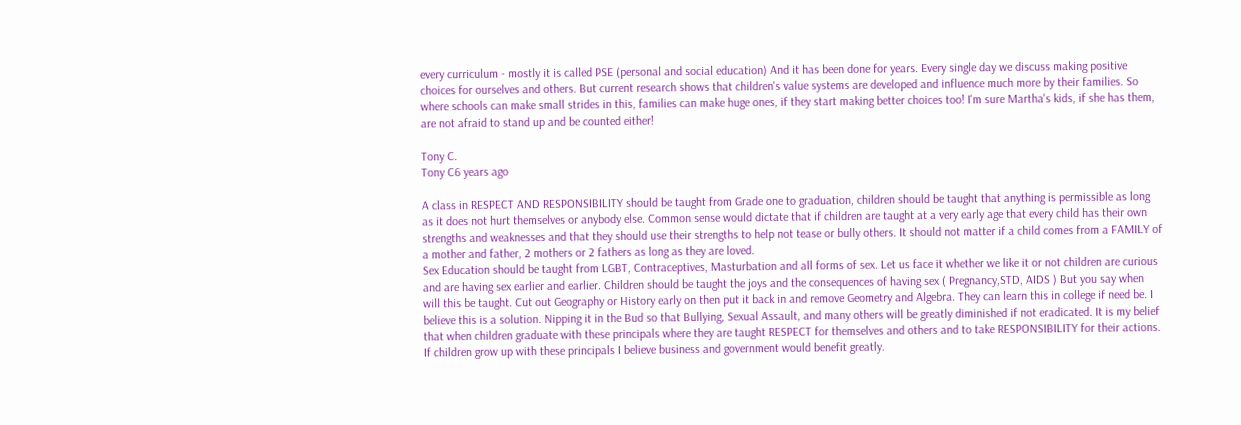every curriculum - mostly it is called PSE (personal and social education) And it has been done for years. Every single day we discuss making positive choices for ourselves and others. But current research shows that children's value systems are developed and influence much more by their families. So where schools can make small strides in this, families can make huge ones, if they start making better choices too! I'm sure Martha's kids, if she has them, are not afraid to stand up and be counted either!

Tony C.
Tony C6 years ago

A class in RESPECT AND RESPONSIBILITY should be taught from Grade one to graduation, children should be taught that anything is permissible as long as it does not hurt themselves or anybody else. Common sense would dictate that if children are taught at a very early age that every child has their own strengths and weaknesses and that they should use their strengths to help not tease or bully others. It should not matter if a child comes from a FAMILY of a mother and father, 2 mothers or 2 fathers as long as they are loved.
Sex Education should be taught from LGBT, Contraceptives, Masturbation and all forms of sex. Let us face it whether we like it or not children are curious and are having sex earlier and earlier. Children should be taught the joys and the consequences of having sex ( Pregnancy,STD, AIDS ) But you say when will this be taught. Cut out Geography or History early on then put it back in and remove Geometry and Algebra. They can learn this in college if need be. I believe this is a solution. Nipping it in the Bud so that Bullying, Sexual Assault, and many others will be greatly diminished if not eradicated. It is my belief that when children graduate with these principals where they are taught RESPECT for themselves and others and to take RESPONSIBILITY for their actions. If children grow up with these principals I believe business and government would benefit greatly.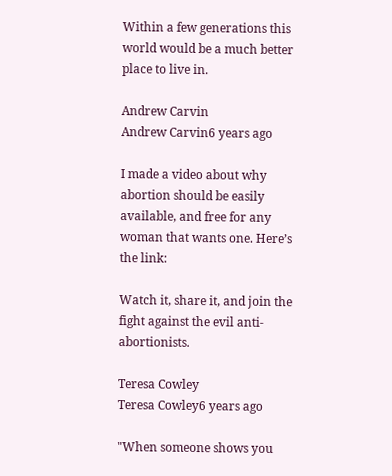Within a few generations this world would be a much better place to live in.

Andrew Carvin
Andrew Carvin6 years ago

I made a video about why abortion should be easily available, and free for any woman that wants one. Here’s the link:

Watch it, share it, and join the fight against the evil anti-abortionists.

Teresa Cowley
Teresa Cowley6 years ago

"When someone shows you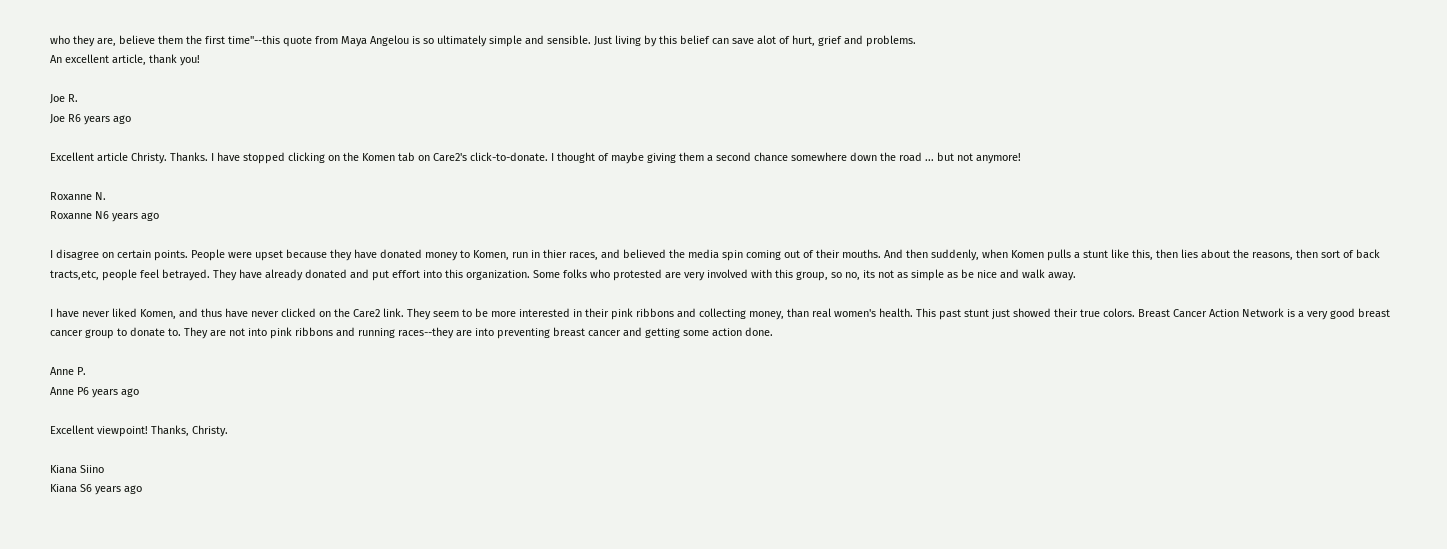who they are, believe them the first time"--this quote from Maya Angelou is so ultimately simple and sensible. Just living by this belief can save alot of hurt, grief and problems.
An excellent article, thank you!

Joe R.
Joe R6 years ago

Excellent article Christy. Thanks. I have stopped clicking on the Komen tab on Care2's click-to-donate. I thought of maybe giving them a second chance somewhere down the road ... but not anymore!

Roxanne N.
Roxanne N6 years ago

I disagree on certain points. People were upset because they have donated money to Komen, run in thier races, and believed the media spin coming out of their mouths. And then suddenly, when Komen pulls a stunt like this, then lies about the reasons, then sort of back tracts,etc, people feel betrayed. They have already donated and put effort into this organization. Some folks who protested are very involved with this group, so no, its not as simple as be nice and walk away.

I have never liked Komen, and thus have never clicked on the Care2 link. They seem to be more interested in their pink ribbons and collecting money, than real women's health. This past stunt just showed their true colors. Breast Cancer Action Network is a very good breast cancer group to donate to. They are not into pink ribbons and running races--they are into preventing breast cancer and getting some action done.

Anne P.
Anne P6 years ago

Excellent viewpoint! Thanks, Christy.

Kiana Siino
Kiana S6 years ago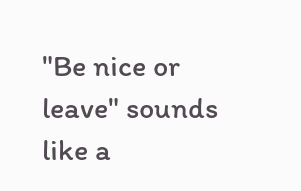"Be nice or leave" sounds like a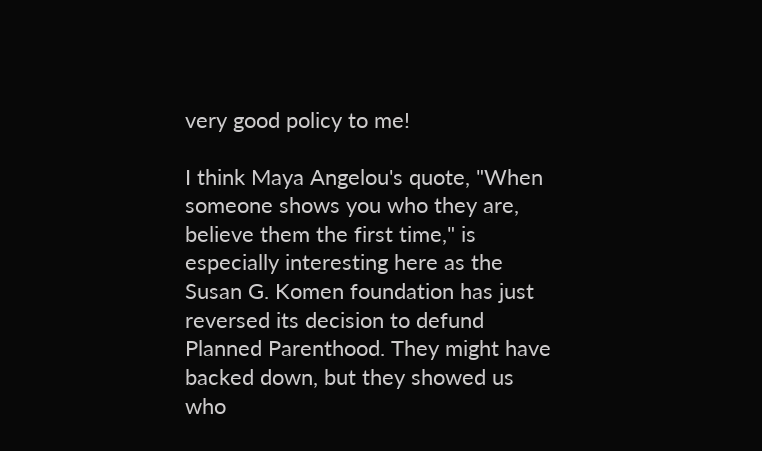very good policy to me!

I think Maya Angelou's quote, "When someone shows you who they are, believe them the first time," is especially interesting here as the Susan G. Komen foundation has just reversed its decision to defund Planned Parenthood. They might have backed down, but they showed us who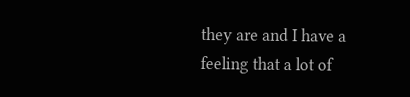they are and I have a feeling that a lot of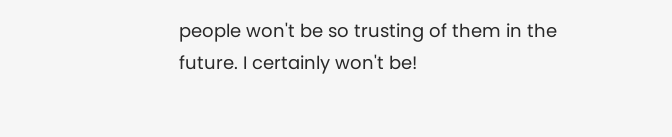people won't be so trusting of them in the future. I certainly won't be!